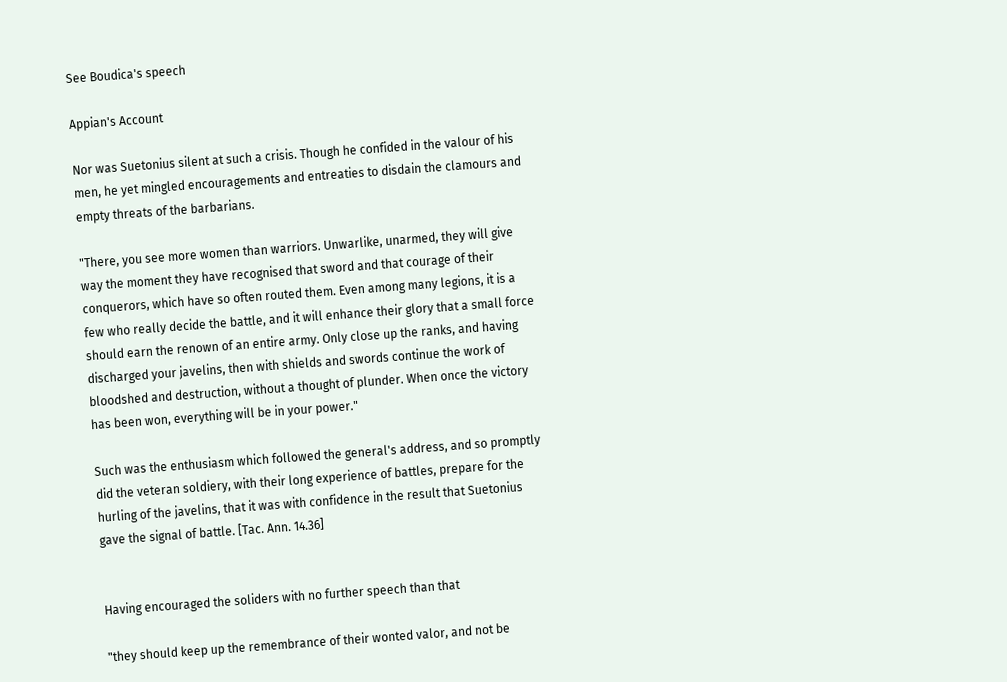See Boudica's speech

Appian's Account

Nor was Suetonius silent at such a crisis. Though he confided in the valour of his men, he yet mingled encouragements and entreaties to disdain the clamours and empty threats of the barbarians.

"There, you see more women than warriors. Unwarlike, unarmed, they will give way the moment they have recognised that sword and that courage of their conquerors, which have so often routed them. Even among many legions, it is a few who really decide the battle, and it will enhance their glory that a small force should earn the renown of an entire army. Only close up the ranks, and having discharged your javelins, then with shields and swords continue the work of bloodshed and destruction, without a thought of plunder. When once the victory has been won, everything will be in your power."

Such was the enthusiasm which followed the general's address, and so promptly did the veteran soldiery, with their long experience of battles, prepare for the hurling of the javelins, that it was with confidence in the result that Suetonius gave the signal of battle. [Tac. Ann. 14.36]


Having encouraged the soliders with no further speech than that

"they should keep up the remembrance of their wonted valor, and not be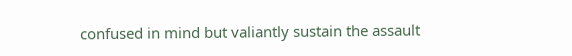confused in mind but valiantly sustain the assault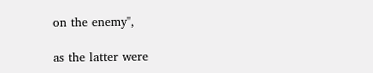on the enemy",

as the latter were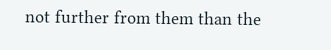not further from them than the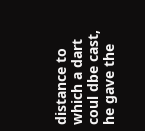distance to which a dart coul dbe cast, he gave the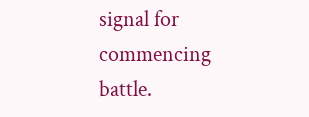signal for commencing battle.